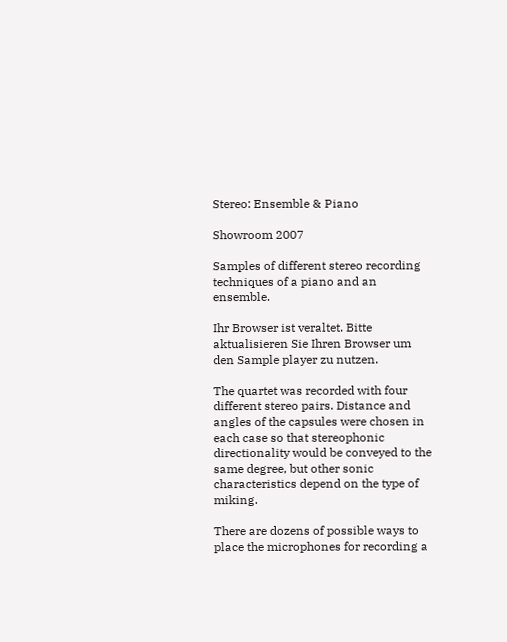Stereo: Ensemble & Piano

Showroom 2007

Samples of different stereo recording techniques of a piano and an ensemble.

Ihr Browser ist veraltet. Bitte aktualisieren Sie Ihren Browser um den Sample player zu nutzen.

The quartet was recorded with four different stereo pairs. Distance and angles of the capsules were chosen in each case so that stereophonic directionality would be conveyed to the same degree, but other sonic characteristics depend on the type of miking.

There are dozens of possible ways to place the microphones for recording a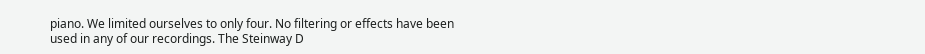piano. We limited ourselves to only four. No filtering or effects have been used in any of our recordings. The Steinway D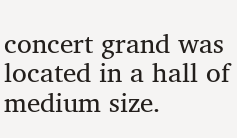concert grand was located in a hall of medium size.